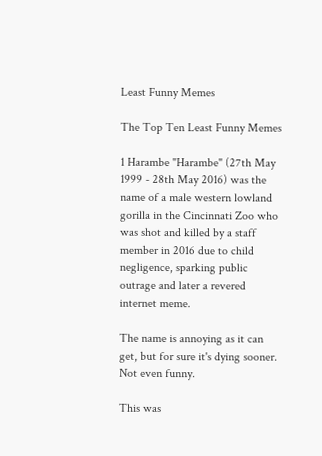Least Funny Memes

The Top Ten Least Funny Memes

1 Harambe "Harambe" (27th May 1999 - 28th May 2016) was the name of a male western lowland gorilla in the Cincinnati Zoo who was shot and killed by a staff member in 2016 due to child negligence, sparking public outrage and later a revered internet meme.

The name is annoying as it can get, but for sure it's dying sooner. Not even funny.

This was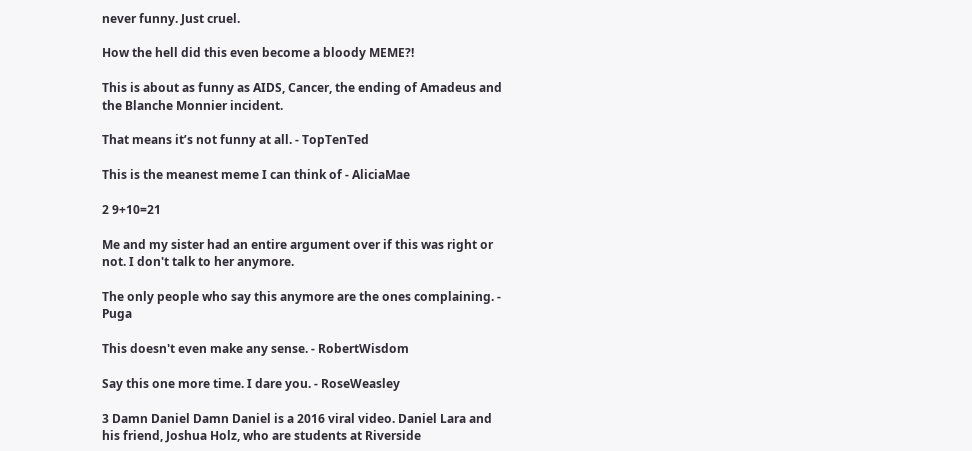never funny. Just cruel.

How the hell did this even become a bloody MEME?!

This is about as funny as AIDS, Cancer, the ending of Amadeus and the Blanche Monnier incident.

That means it’s not funny at all. - TopTenTed

This is the meanest meme I can think of - AliciaMae

2 9+10=21

Me and my sister had an entire argument over if this was right or not. I don't talk to her anymore.

The only people who say this anymore are the ones complaining. - Puga

This doesn't even make any sense. - RobertWisdom

Say this one more time. I dare you. - RoseWeasley

3 Damn Daniel Damn Daniel is a 2016 viral video. Daniel Lara and his friend, Joshua Holz, who are students at Riverside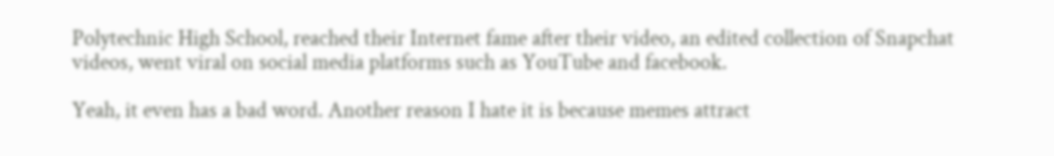Polytechnic High School, reached their Internet fame after their video, an edited collection of Snapchat videos, went viral on social media platforms such as YouTube and facebook.

Yeah, it even has a bad word. Another reason I hate it is because memes attract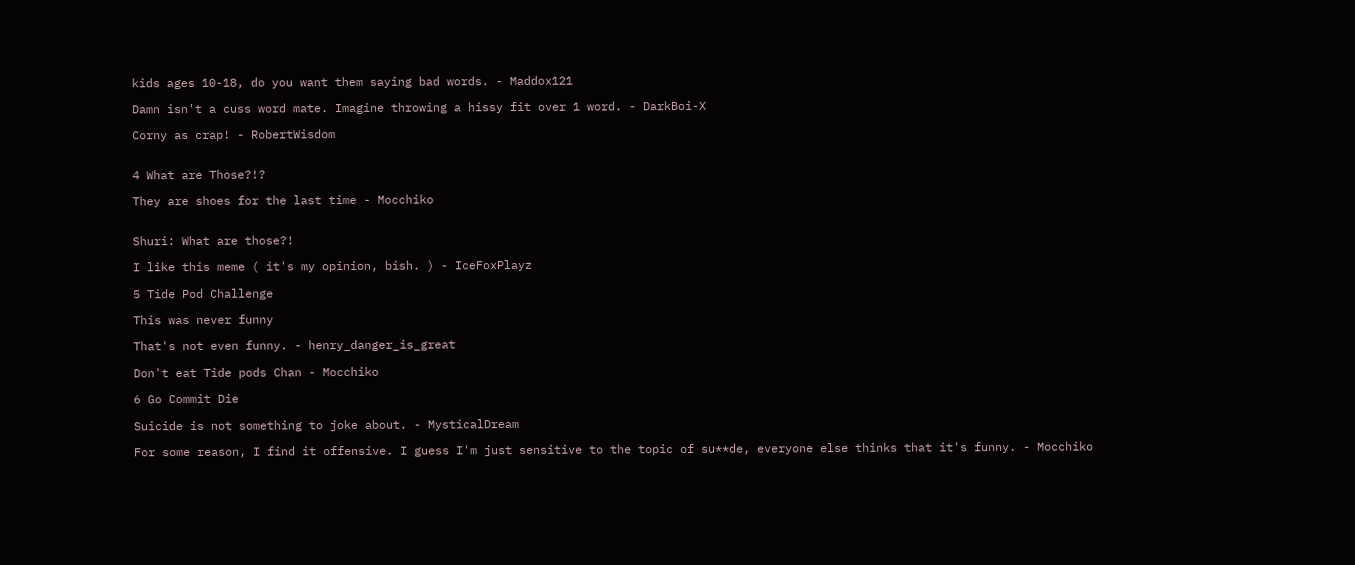kids ages 10-18, do you want them saying bad words. - Maddox121

Damn isn't a cuss word mate. Imagine throwing a hissy fit over 1 word. - DarkBoi-X

Corny as crap! - RobertWisdom


4 What are Those?!?

They are shoes for the last time - Mocchiko


Shuri: What are those?!

I like this meme ( it's my opinion, bish. ) - IceFoxPlayz

5 Tide Pod Challenge

This was never funny

That's not even funny. - henry_danger_is_great

Don't eat Tide pods Chan - Mocchiko

6 Go Commit Die

Suicide is not something to joke about. - MysticalDream

For some reason, I find it offensive. I guess I'm just sensitive to the topic of su**de, everyone else thinks that it's funny. - Mocchiko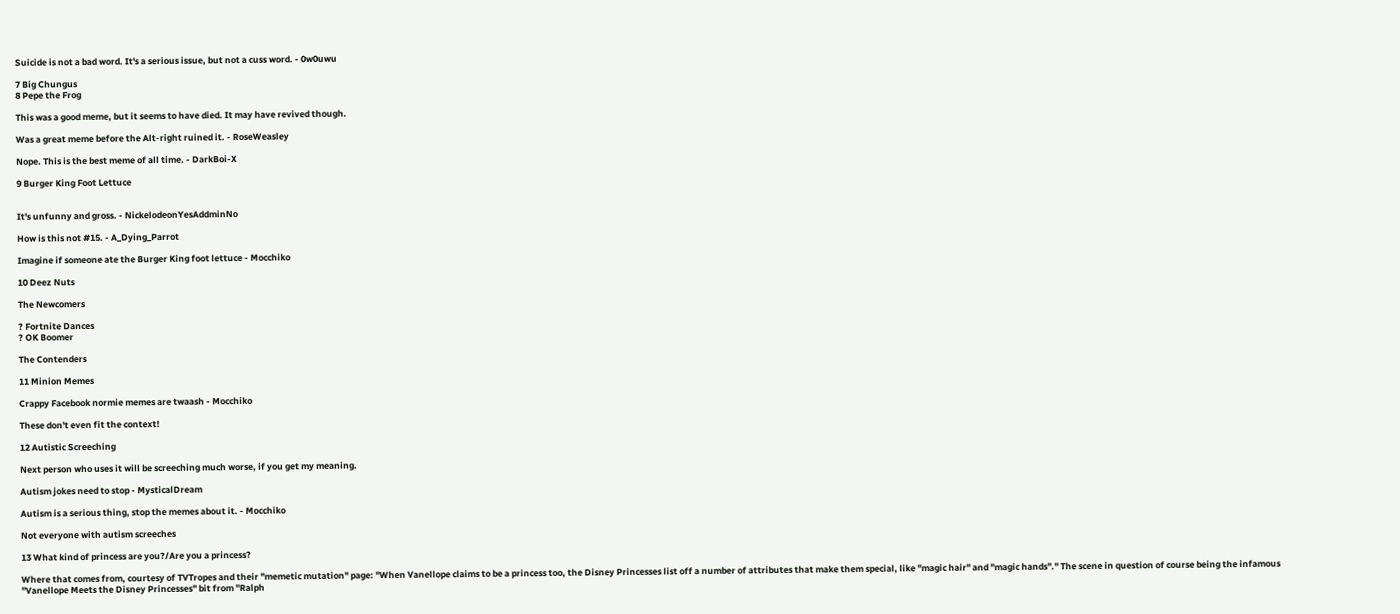Suicide is not a bad word. It's a serious issue, but not a cuss word. - 0w0uwu

7 Big Chungus
8 Pepe the Frog

This was a good meme, but it seems to have died. It may have revived though.

Was a great meme before the Alt-right ruined it. - RoseWeasley

Nope. This is the best meme of all time. - DarkBoi-X

9 Burger King Foot Lettuce


It's unfunny and gross. - NickelodeonYesAddminNo

How is this not #15. - A_Dying_Parrot

Imagine if someone ate the Burger King foot lettuce - Mocchiko

10 Deez Nuts

The Newcomers

? Fortnite Dances
? OK Boomer

The Contenders

11 Minion Memes

Crappy Facebook normie memes are twaash - Mocchiko

These don't even fit the context!

12 Autistic Screeching

Next person who uses it will be screeching much worse, if you get my meaning.

Autism jokes need to stop - MysticalDream

Autism is a serious thing, stop the memes about it. - Mocchiko

Not everyone with autism screeches

13 What kind of princess are you?/Are you a princess?

Where that comes from, courtesy of TVTropes and their "memetic mutation" page: "When Vanellope claims to be a princess too, the Disney Princesses list off a number of attributes that make them special, like "magic hair" and "magic hands"." The scene in question of course being the infamous "Vanellope Meets the Disney Princesses" bit from "Ralph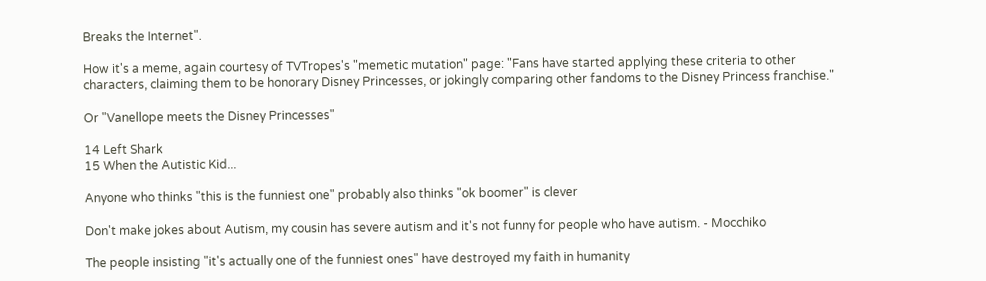Breaks the Internet".

How it's a meme, again courtesy of TVTropes's "memetic mutation" page: "Fans have started applying these criteria to other characters, claiming them to be honorary Disney Princesses, or jokingly comparing other fandoms to the Disney Princess franchise."

Or "Vanellope meets the Disney Princesses"

14 Left Shark
15 When the Autistic Kid...

Anyone who thinks "this is the funniest one" probably also thinks "ok boomer" is clever

Don't make jokes about Autism, my cousin has severe autism and it's not funny for people who have autism. - Mocchiko

The people insisting "it's actually one of the funniest ones" have destroyed my faith in humanity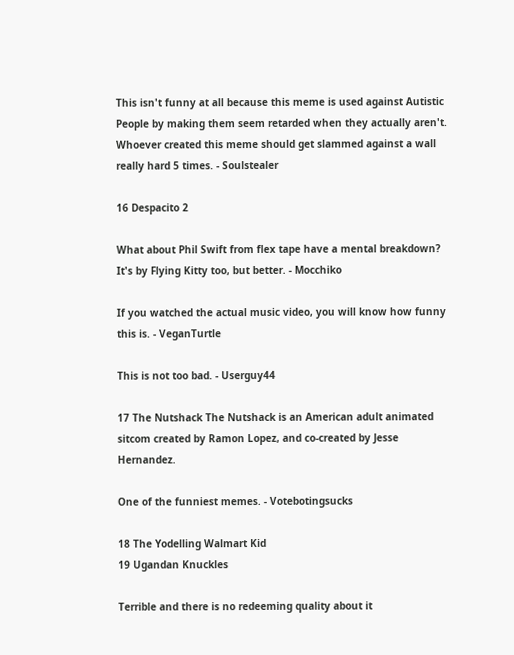This isn't funny at all because this meme is used against Autistic People by making them seem retarded when they actually aren't. Whoever created this meme should get slammed against a wall really hard 5 times. - Soulstealer

16 Despacito 2

What about Phil Swift from flex tape have a mental breakdown? It's by Flying Kitty too, but better. - Mocchiko

If you watched the actual music video, you will know how funny this is. - VeganTurtle

This is not too bad. - Userguy44

17 The Nutshack The Nutshack is an American adult animated sitcom created by Ramon Lopez, and co-created by Jesse Hernandez.

One of the funniest memes. - Votebotingsucks

18 The Yodelling Walmart Kid
19 Ugandan Knuckles

Terrible and there is no redeeming quality about it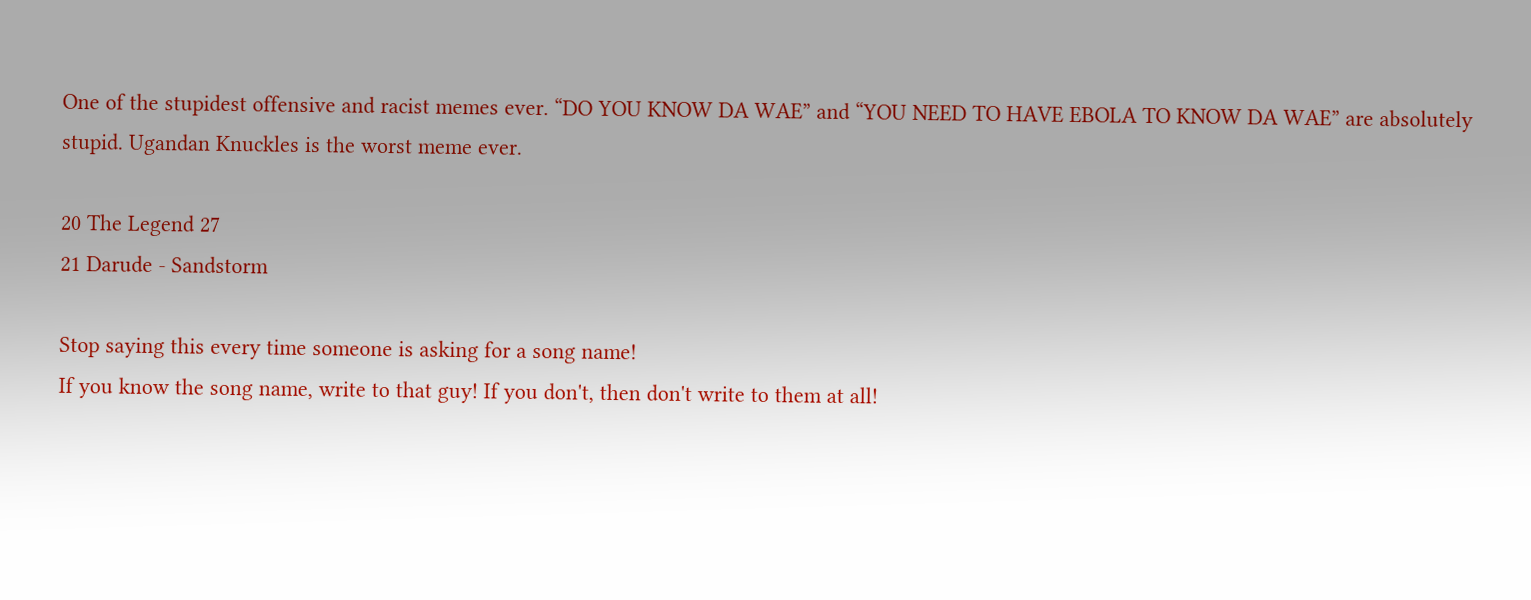One of the stupidest offensive and racist memes ever. “DO YOU KNOW DA WAE” and “YOU NEED TO HAVE EBOLA TO KNOW DA WAE” are absolutely stupid. Ugandan Knuckles is the worst meme ever.

20 The Legend 27
21 Darude - Sandstorm

Stop saying this every time someone is asking for a song name!
If you know the song name, write to that guy! If you don't, then don't write to them at all!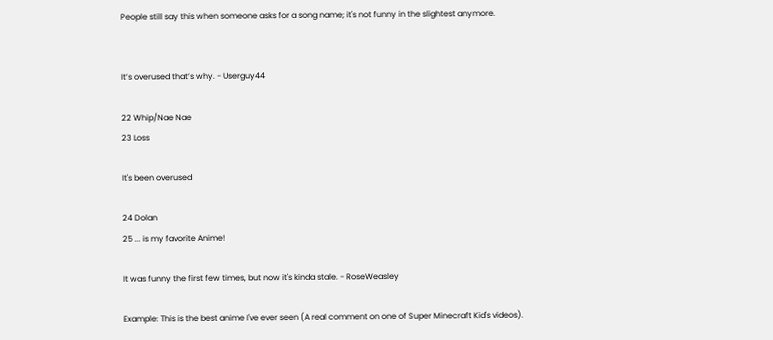People still say this when someone asks for a song name; it's not funny in the slightest anymore.


It’s overused that’s why. - Userguy44

22 Whip/Nae Nae
23 Loss

It's been overused

24 Dolan
25 ... is my favorite Anime!

It was funny the first few times, but now it's kinda stale. - RoseWeasley

Example: This is the best anime I've ever seen (A real comment on one of Super Minecraft Kid's videos).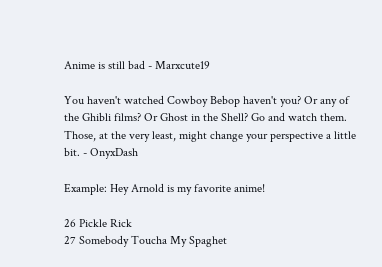Anime is still bad - Marxcute19

You haven't watched Cowboy Bebop haven't you? Or any of the Ghibli films? Or Ghost in the Shell? Go and watch them. Those, at the very least, might change your perspective a little bit. - OnyxDash

Example: Hey Arnold is my favorite anime!

26 Pickle Rick
27 Somebody Toucha My Spaghet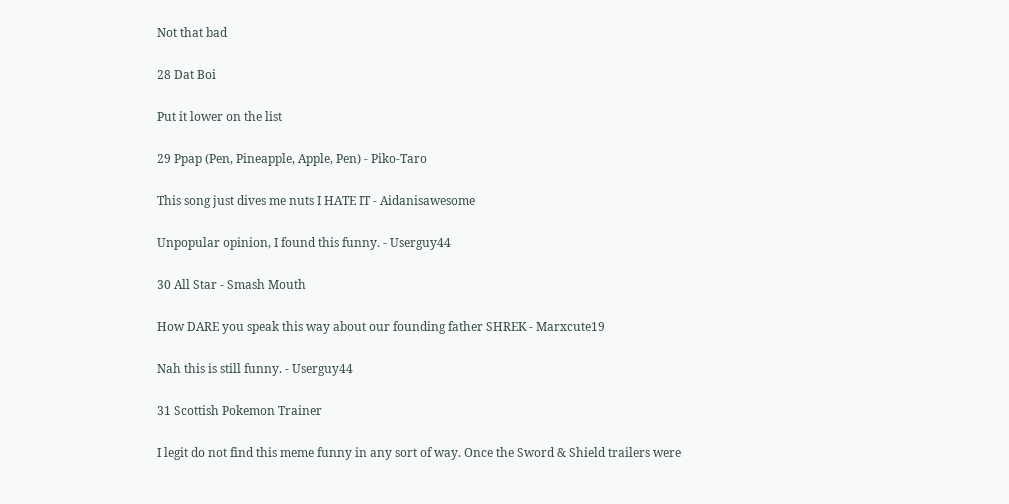Not that bad

28 Dat Boi

Put it lower on the list

29 Ppap (Pen, Pineapple, Apple, Pen) - Piko-Taro

This song just dives me nuts I HATE IT - Aidanisawesome

Unpopular opinion, I found this funny. - Userguy44

30 All Star - Smash Mouth

How DARE you speak this way about our founding father SHREK - Marxcute19

Nah this is still funny. - Userguy44

31 Scottish Pokemon Trainer

I legit do not find this meme funny in any sort of way. Once the Sword & Shield trailers were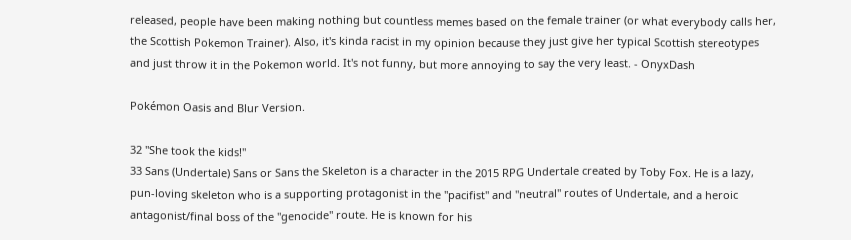released, people have been making nothing but countless memes based on the female trainer (or what everybody calls her, the Scottish Pokemon Trainer). Also, it's kinda racist in my opinion because they just give her typical Scottish stereotypes and just throw it in the Pokemon world. It's not funny, but more annoying to say the very least. - OnyxDash

Pokémon Oasis and Blur Version.

32 "She took the kids!"
33 Sans (Undertale) Sans or Sans the Skeleton is a character in the 2015 RPG Undertale created by Toby Fox. He is a lazy, pun-loving skeleton who is a supporting protagonist in the "pacifist" and "neutral" routes of Undertale, and a heroic antagonist/final boss of the "genocide" route. He is known for his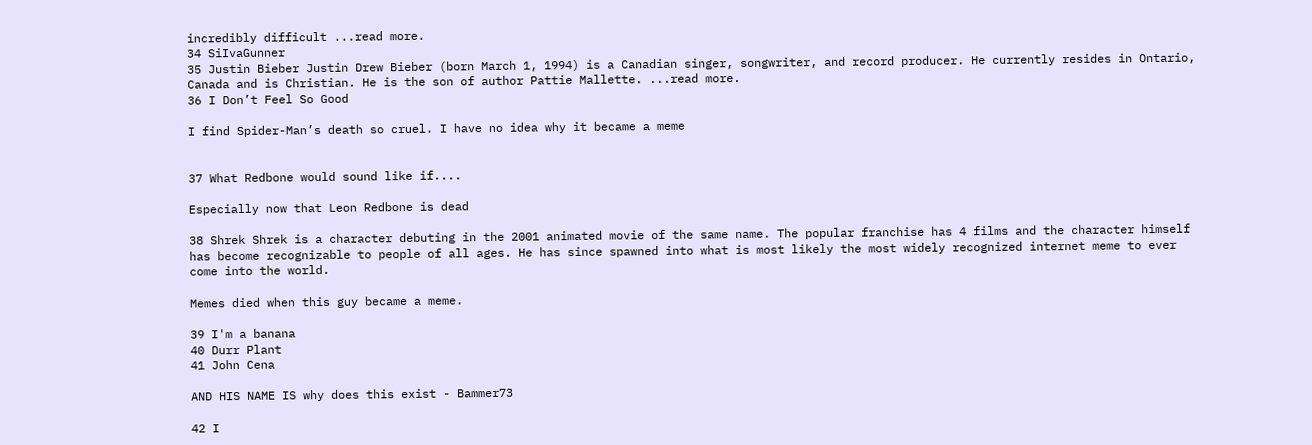incredibly difficult ...read more.
34 SiIvaGunner
35 Justin Bieber Justin Drew Bieber (born March 1, 1994) is a Canadian singer, songwriter, and record producer. He currently resides in Ontario, Canada and is Christian. He is the son of author Pattie Mallette. ...read more.
36 I Don’t Feel So Good

I find Spider-Man’s death so cruel. I have no idea why it became a meme


37 What Redbone would sound like if....

Especially now that Leon Redbone is dead

38 Shrek Shrek is a character debuting in the 2001 animated movie of the same name. The popular franchise has 4 films and the character himself has become recognizable to people of all ages. He has since spawned into what is most likely the most widely recognized internet meme to ever come into the world.

Memes died when this guy became a meme.

39 I'm a banana
40 Durr Plant
41 John Cena

AND HIS NAME IS why does this exist - Bammer73

42 I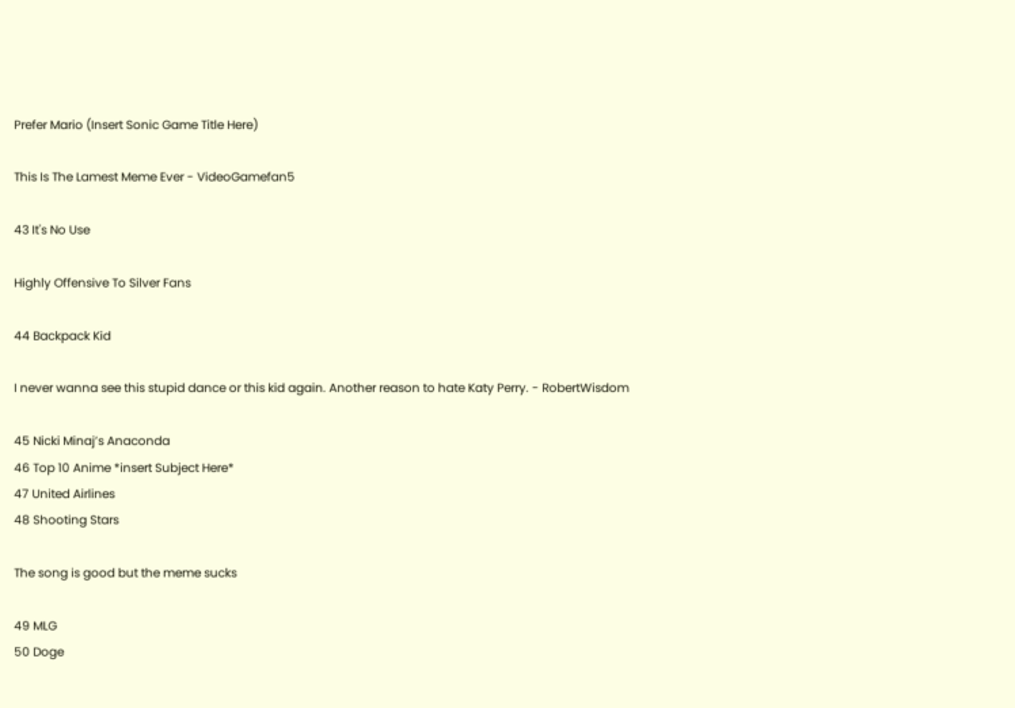Prefer Mario (Insert Sonic Game Title Here)

This Is The Lamest Meme Ever - VideoGamefan5

43 It's No Use

Highly Offensive To Silver Fans

44 Backpack Kid

I never wanna see this stupid dance or this kid again. Another reason to hate Katy Perry. - RobertWisdom

45 Nicki Minaj’s Anaconda
46 Top 10 Anime *insert Subject Here*
47 United Airlines
48 Shooting Stars

The song is good but the meme sucks

49 MLG
50 Doge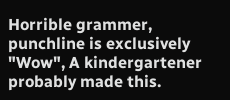Horrible grammer, punchline is exclusively "Wow", A kindergartener probably made this.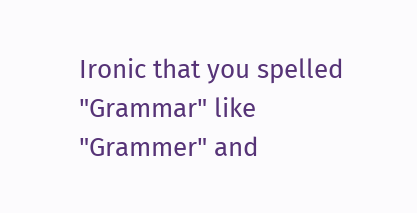Ironic that you spelled "Grammar" like "Grammer" and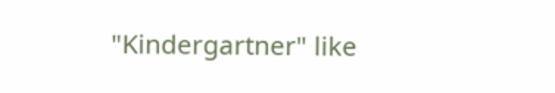"Kindergartner" like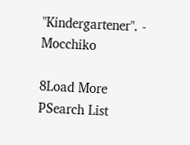"Kindergartener". - Mocchiko

8Load More
PSearch List